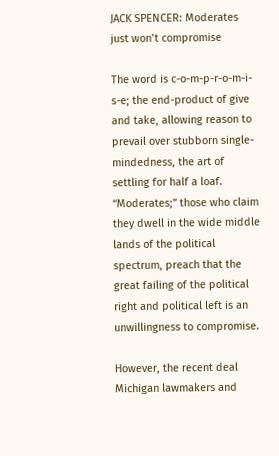JACK SPENCER: Moderates just won’t compromise

The word is c-o-m-p-r-o-m-i-s-e; the end-product of give and take, allowing reason to prevail over stubborn single-mindedness, the art of settling for half a loaf. “Moderates;” those who claim they dwell in the wide middle lands of the political spectrum, preach that the great failing of the political right and political left is an unwillingness to compromise.

However, the recent deal Michigan lawmakers and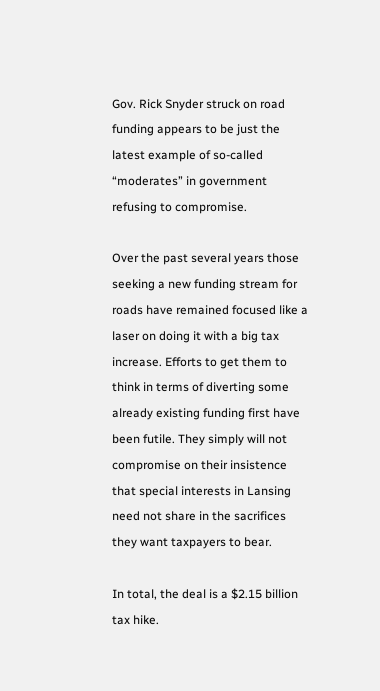Gov. Rick Snyder struck on road funding appears to be just the latest example of so-called “moderates” in government refusing to compromise.

Over the past several years those seeking a new funding stream for roads have remained focused like a laser on doing it with a big tax increase. Efforts to get them to think in terms of diverting some already existing funding first have been futile. They simply will not compromise on their insistence that special interests in Lansing need not share in the sacrifices they want taxpayers to bear.

In total, the deal is a $2.15 billion tax hike.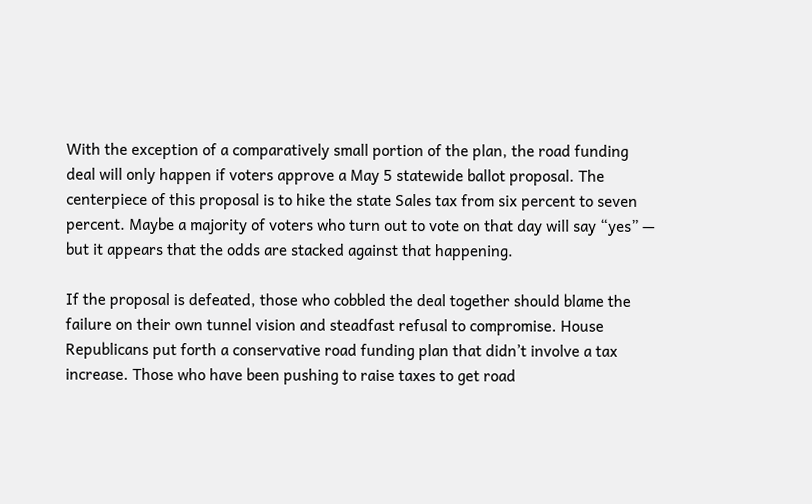With the exception of a comparatively small portion of the plan, the road funding deal will only happen if voters approve a May 5 statewide ballot proposal. The centerpiece of this proposal is to hike the state Sales tax from six percent to seven percent. Maybe a majority of voters who turn out to vote on that day will say “yes” — but it appears that the odds are stacked against that happening.

If the proposal is defeated, those who cobbled the deal together should blame the failure on their own tunnel vision and steadfast refusal to compromise. House Republicans put forth a conservative road funding plan that didn’t involve a tax increase. Those who have been pushing to raise taxes to get road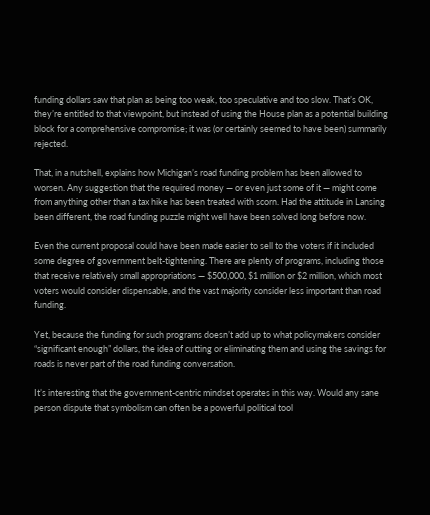funding dollars saw that plan as being too weak, too speculative and too slow. That’s OK, they’re entitled to that viewpoint, but instead of using the House plan as a potential building block for a comprehensive compromise; it was (or certainly seemed to have been) summarily rejected.

That, in a nutshell, explains how Michigan’s road funding problem has been allowed to worsen. Any suggestion that the required money — or even just some of it — might come from anything other than a tax hike has been treated with scorn. Had the attitude in Lansing been different, the road funding puzzle might well have been solved long before now.

Even the current proposal could have been made easier to sell to the voters if it included some degree of government belt-tightening. There are plenty of programs, including those that receive relatively small appropriations — $500,000, $1 million or $2 million, which most voters would consider dispensable, and the vast majority consider less important than road funding.

Yet, because the funding for such programs doesn’t add up to what policymakers consider “significant enough” dollars, the idea of cutting or eliminating them and using the savings for roads is never part of the road funding conversation.

It’s interesting that the government-centric mindset operates in this way. Would any sane person dispute that symbolism can often be a powerful political tool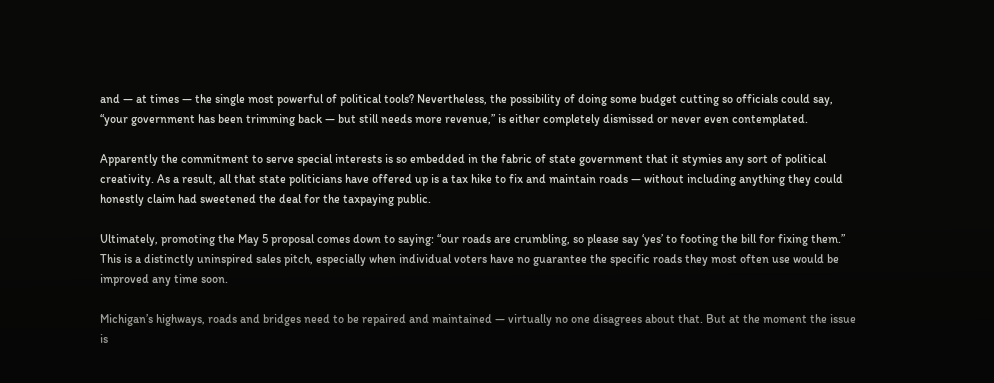and — at times — the single most powerful of political tools? Nevertheless, the possibility of doing some budget cutting so officials could say, “your government has been trimming back — but still needs more revenue,” is either completely dismissed or never even contemplated.

Apparently the commitment to serve special interests is so embedded in the fabric of state government that it stymies any sort of political creativity. As a result, all that state politicians have offered up is a tax hike to fix and maintain roads — without including anything they could honestly claim had sweetened the deal for the taxpaying public.

Ultimately, promoting the May 5 proposal comes down to saying: “our roads are crumbling, so please say ‘yes’ to footing the bill for fixing them.” This is a distinctly uninspired sales pitch, especially when individual voters have no guarantee the specific roads they most often use would be improved any time soon.

Michigan’s highways, roads and bridges need to be repaired and maintained — virtually no one disagrees about that. But at the moment the issue is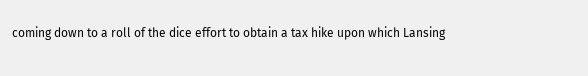coming down to a roll of the dice effort to obtain a tax hike upon which Lansing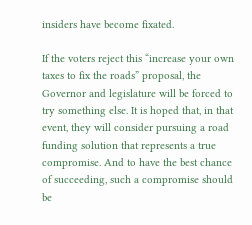insiders have become fixated.

If the voters reject this “increase your own taxes to fix the roads” proposal, the Governor and legislature will be forced to try something else. It is hoped that, in that event, they will consider pursuing a road funding solution that represents a true compromise. And to have the best chance of succeeding, such a compromise should be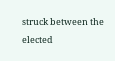struck between the elected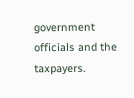government officials and the taxpayers.